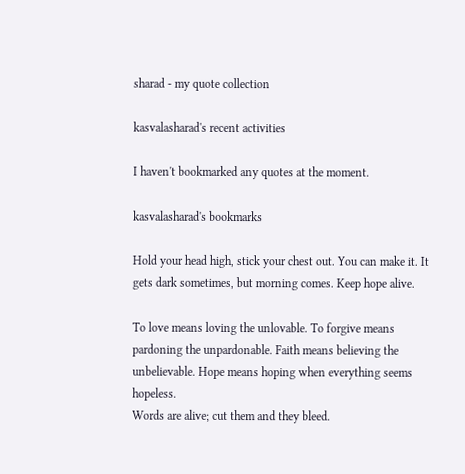sharad - my quote collection

kasvalasharad's recent activities

I haven't bookmarked any quotes at the moment.

kasvalasharad's bookmarks

Hold your head high, stick your chest out. You can make it. It gets dark sometimes, but morning comes. Keep hope alive.

To love means loving the unlovable. To forgive means pardoning the unpardonable. Faith means believing the unbelievable. Hope means hoping when everything seems hopeless.
Words are alive; cut them and they bleed.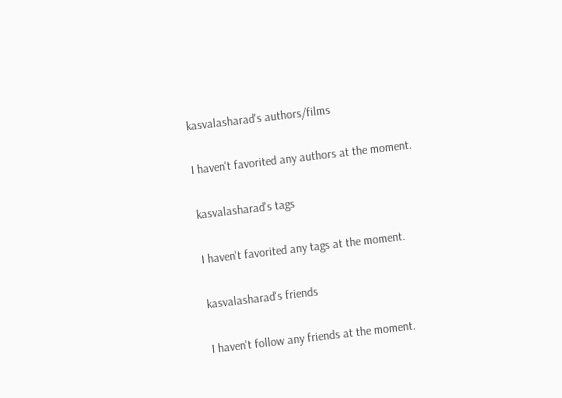kasvalasharad's authors/films

I haven't favorited any authors at the moment.

kasvalasharad's tags

I haven't favorited any tags at the moment.

kasvalasharad's friends

I haven't follow any friends at the moment.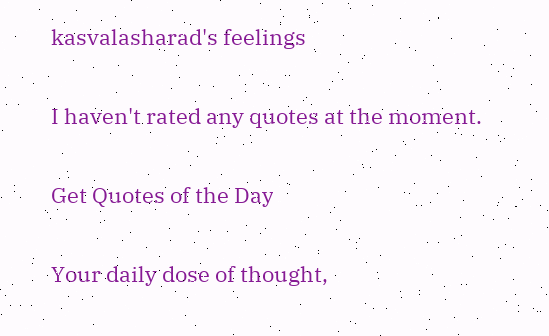kasvalasharad's feelings

I haven't rated any quotes at the moment.

Get Quotes of the Day

Your daily dose of thought,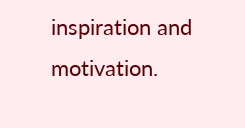inspiration and motivation.